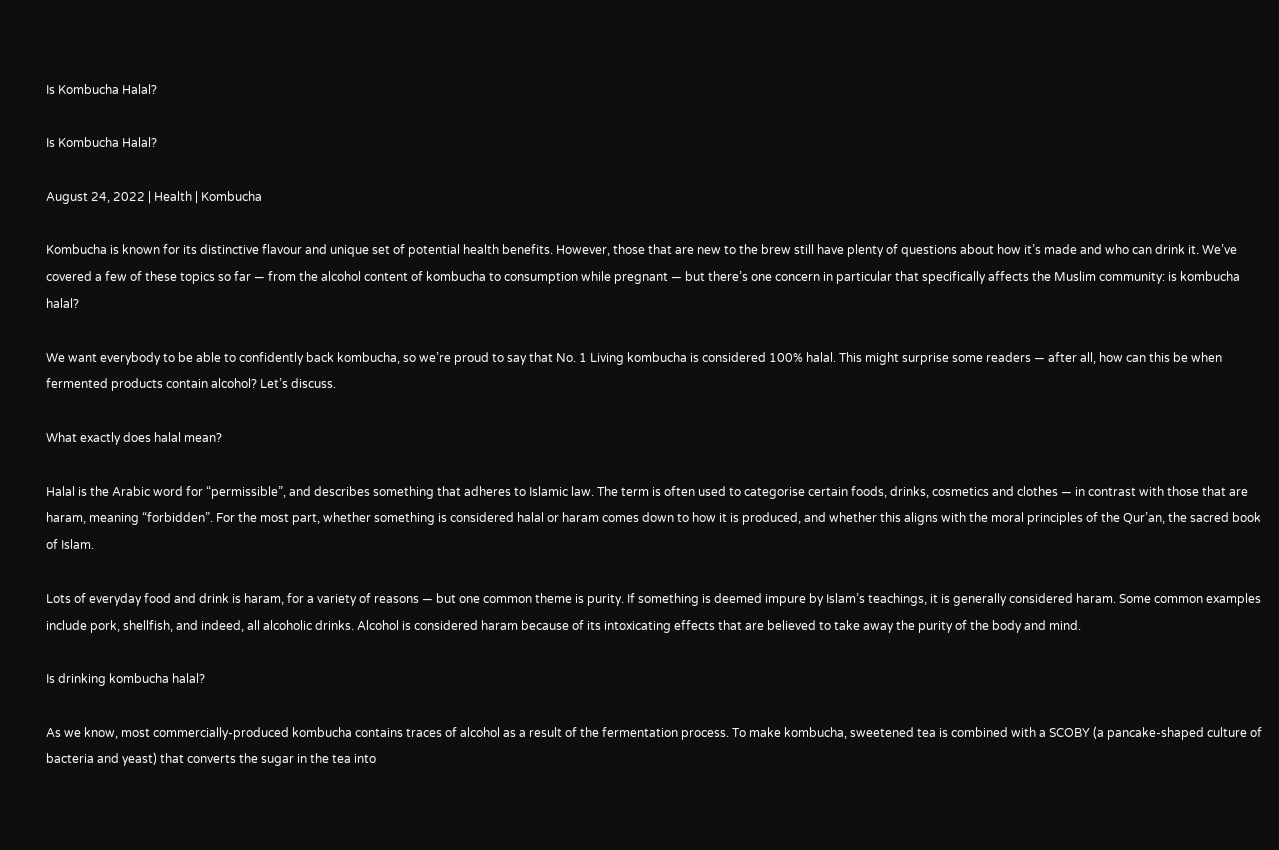Is Kombucha Halal?

Is Kombucha Halal?

August 24, 2022 | Health | Kombucha

Kombucha is known for its distinctive flavour and unique set of potential health benefits. However, those that are new to the brew still have plenty of questions about how it’s made and who can drink it. We’ve covered a few of these topics so far — from the alcohol content of kombucha to consumption while pregnant — but there’s one concern in particular that specifically affects the Muslim community: is kombucha halal?

We want everybody to be able to confidently back kombucha, so we’re proud to say that No. 1 Living kombucha is considered 100% halal. This might surprise some readers — after all, how can this be when fermented products contain alcohol? Let’s discuss.

What exactly does halal mean?

Halal is the Arabic word for “permissible”, and describes something that adheres to Islamic law. The term is often used to categorise certain foods, drinks, cosmetics and clothes — in contrast with those that are haram, meaning “forbidden”. For the most part, whether something is considered halal or haram comes down to how it is produced, and whether this aligns with the moral principles of the Qur’an, the sacred book of Islam.

Lots of everyday food and drink is haram, for a variety of reasons — but one common theme is purity. If something is deemed impure by Islam’s teachings, it is generally considered haram. Some common examples include pork, shellfish, and indeed, all alcoholic drinks. Alcohol is considered haram because of its intoxicating effects that are believed to take away the purity of the body and mind.

Is drinking kombucha halal?

As we know, most commercially-produced kombucha contains traces of alcohol as a result of the fermentation process. To make kombucha, sweetened tea is combined with a SCOBY (a pancake-shaped culture of bacteria and yeast) that converts the sugar in the tea into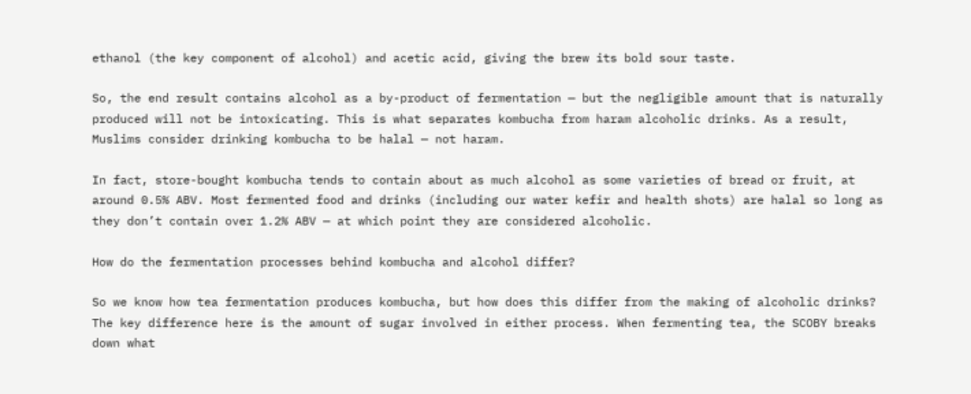ethanol (the key component of alcohol) and acetic acid, giving the brew its bold sour taste.

So, the end result contains alcohol as a by-product of fermentation — but the negligible amount that is naturally produced will not be intoxicating. This is what separates kombucha from haram alcoholic drinks. As a result, Muslims consider drinking kombucha to be halal — not haram.

In fact, store-bought kombucha tends to contain about as much alcohol as some varieties of bread or fruit, at around 0.5% ABV. Most fermented food and drinks (including our water kefir and health shots) are halal so long as they don’t contain over 1.2% ABV — at which point they are considered alcoholic.

How do the fermentation processes behind kombucha and alcohol differ?

So we know how tea fermentation produces kombucha, but how does this differ from the making of alcoholic drinks? The key difference here is the amount of sugar involved in either process. When fermenting tea, the SCOBY breaks down what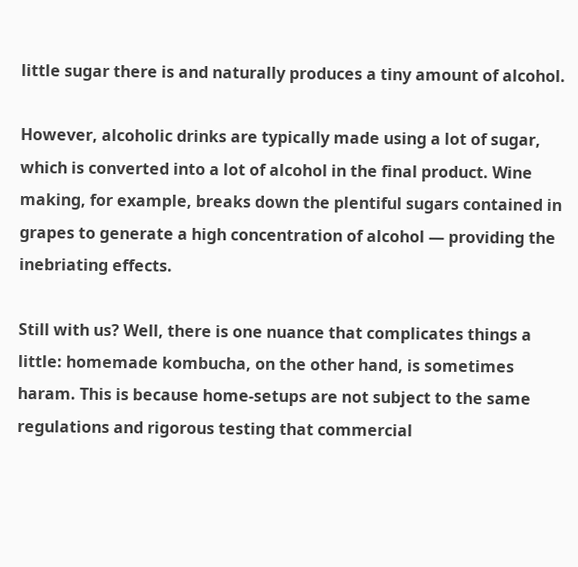little sugar there is and naturally produces a tiny amount of alcohol.

However, alcoholic drinks are typically made using a lot of sugar, which is converted into a lot of alcohol in the final product. Wine making, for example, breaks down the plentiful sugars contained in grapes to generate a high concentration of alcohol — providing the inebriating effects.

Still with us? Well, there is one nuance that complicates things a little: homemade kombucha, on the other hand, is sometimes haram. This is because home-setups are not subject to the same regulations and rigorous testing that commercial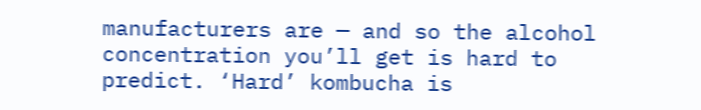manufacturers are — and so the alcohol concentration you’ll get is hard to predict. ‘Hard’ kombucha is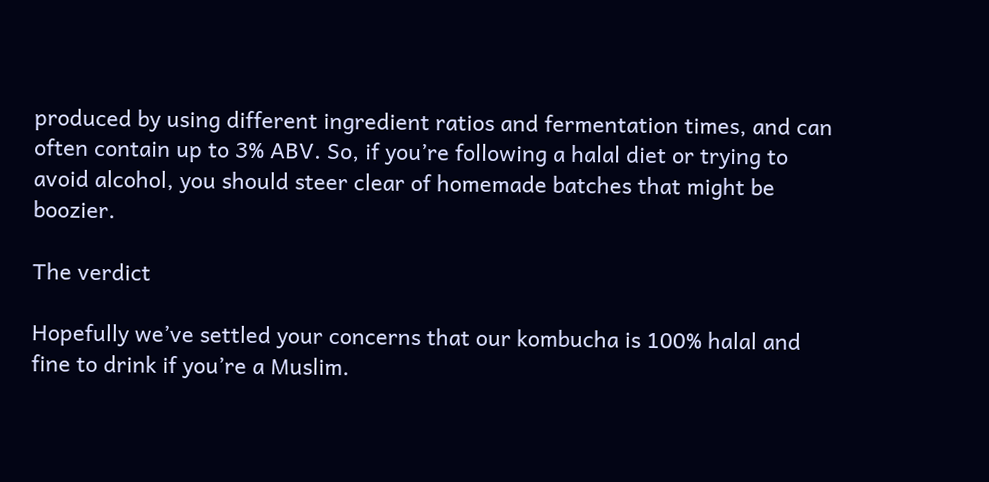produced by using different ingredient ratios and fermentation times, and can often contain up to 3% ABV. So, if you’re following a halal diet or trying to avoid alcohol, you should steer clear of homemade batches that might be boozier.

The verdict

Hopefully we’ve settled your concerns that our kombucha is 100% halal and fine to drink if you’re a Muslim.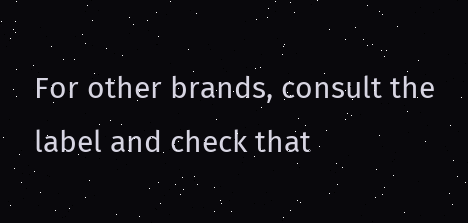For other brands, consult the label and check that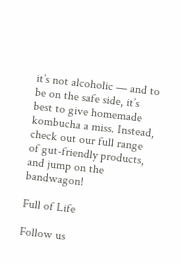it’s not alcoholic — and to be on the safe side, it’s best to give homemade kombucha a miss. Instead, check out our full range of gut-friendly products, and jump on the bandwagon!

Full of Life

Follow us